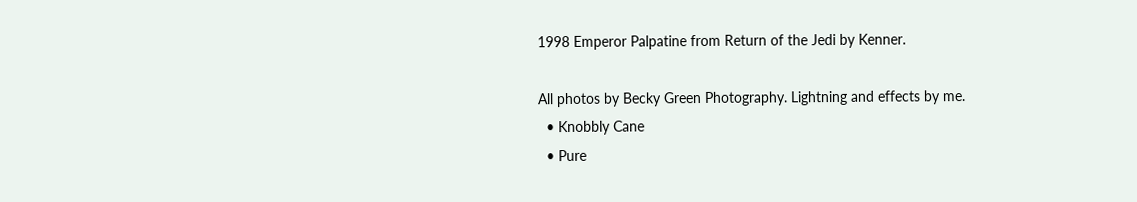1998 Emperor Palpatine from Return of the Jedi by Kenner.

All photos by Becky Green Photography. Lightning and effects by me.
  • Knobbly Cane
  • Pure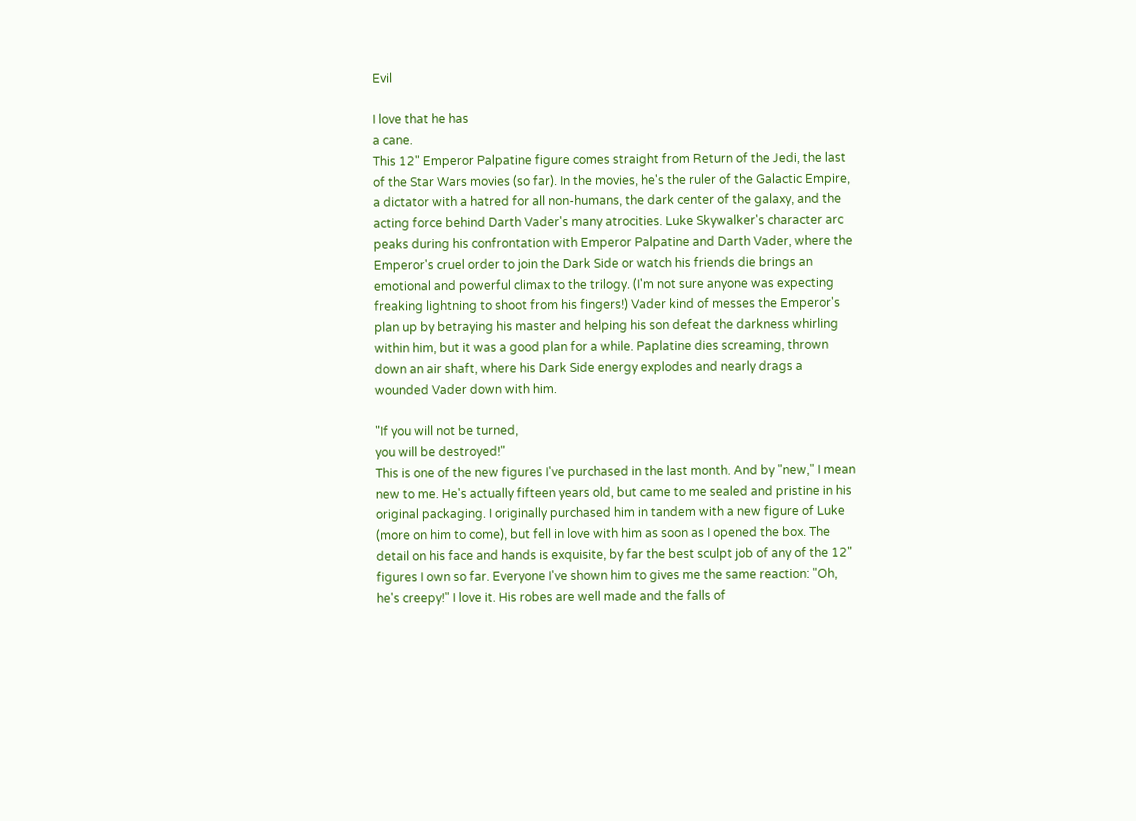Evil

I love that he has
a cane.
This 12" Emperor Palpatine figure comes straight from Return of the Jedi, the last of the Star Wars movies (so far). In the movies, he's the ruler of the Galactic Empire, a dictator with a hatred for all non-humans, the dark center of the galaxy, and the acting force behind Darth Vader's many atrocities. Luke Skywalker's character arc peaks during his confrontation with Emperor Palpatine and Darth Vader, where the Emperor's cruel order to join the Dark Side or watch his friends die brings an emotional and powerful climax to the trilogy. (I'm not sure anyone was expecting freaking lightning to shoot from his fingers!) Vader kind of messes the Emperor's plan up by betraying his master and helping his son defeat the darkness whirling within him, but it was a good plan for a while. Paplatine dies screaming, thrown down an air shaft, where his Dark Side energy explodes and nearly drags a wounded Vader down with him.

"If you will not be turned,
you will be destroyed!"
This is one of the new figures I've purchased in the last month. And by "new," I mean new to me. He's actually fifteen years old, but came to me sealed and pristine in his original packaging. I originally purchased him in tandem with a new figure of Luke (more on him to come), but fell in love with him as soon as I opened the box. The detail on his face and hands is exquisite, by far the best sculpt job of any of the 12" figures I own so far. Everyone I've shown him to gives me the same reaction: "Oh, he's creepy!" I love it. His robes are well made and the falls of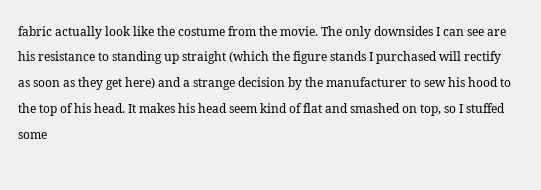fabric actually look like the costume from the movie. The only downsides I can see are his resistance to standing up straight (which the figure stands I purchased will rectify as soon as they get here) and a strange decision by the manufacturer to sew his hood to the top of his head. It makes his head seem kind of flat and smashed on top, so I stuffed some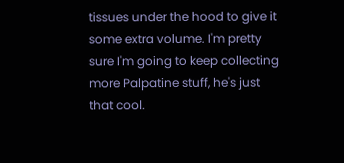tissues under the hood to give it some extra volume. I'm pretty sure I'm going to keep collecting more Palpatine stuff, he's just that cool.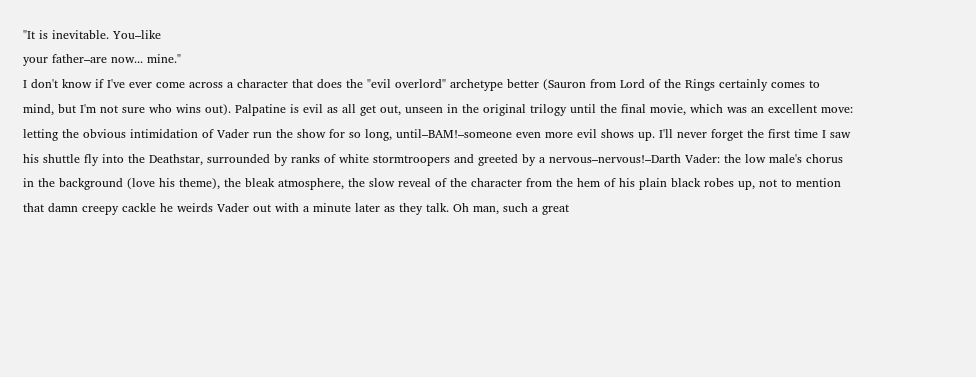"It is inevitable. You–like
your father–are now... mine."
I don't know if I've ever come across a character that does the "evil overlord" archetype better (Sauron from Lord of the Rings certainly comes to mind, but I'm not sure who wins out). Palpatine is evil as all get out, unseen in the original trilogy until the final movie, which was an excellent move: letting the obvious intimidation of Vader run the show for so long, until–BAM!–someone even more evil shows up. I'll never forget the first time I saw his shuttle fly into the Deathstar, surrounded by ranks of white stormtroopers and greeted by a nervous–nervous!–Darth Vader: the low male's chorus in the background (love his theme), the bleak atmosphere, the slow reveal of the character from the hem of his plain black robes up, not to mention that damn creepy cackle he weirds Vader out with a minute later as they talk. Oh man, such a great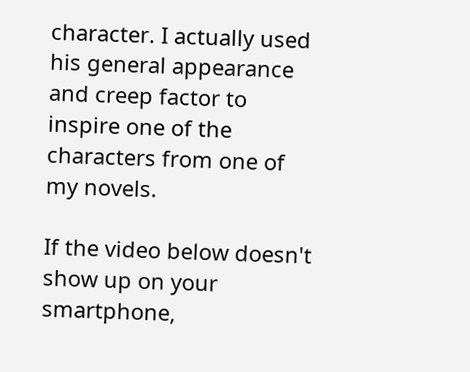character. I actually used his general appearance and creep factor to inspire one of the characters from one of my novels.

If the video below doesn't show up on your smartphone,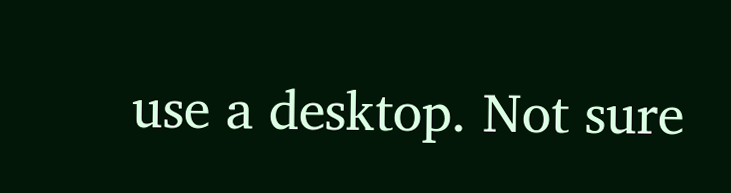use a desktop. Not sure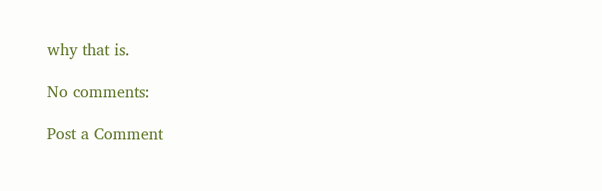why that is.

No comments:

Post a Comment